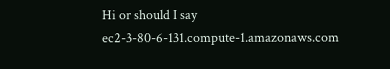Hi or should I say ec2-3-80-6-131.compute-1.amazonaws.com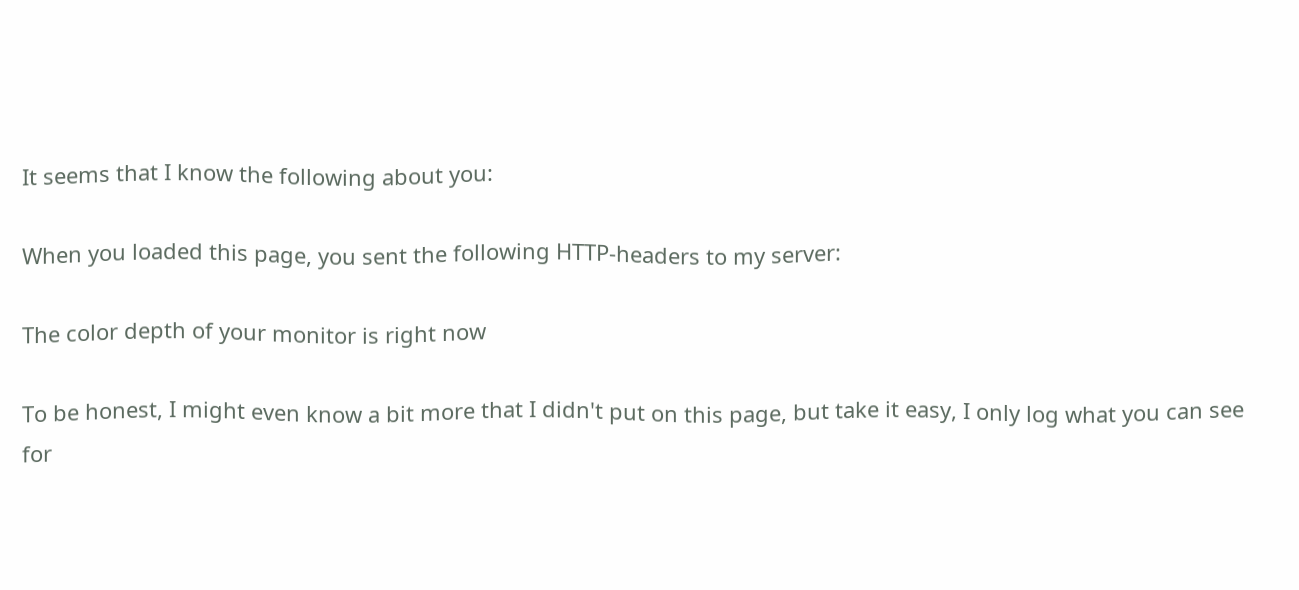It seems that I know the following about you:

When you loaded this page, you sent the following HTTP-headers to my server:

The color depth of your monitor is right now

To be honest, I might even know a bit more that I didn't put on this page, but take it easy, I only log what you can see for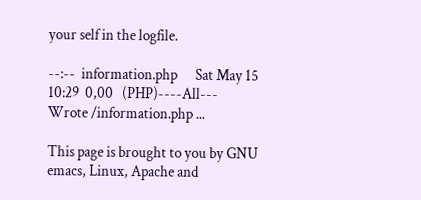your self in the logfile.

--:--  information.php      Sat May 15 10:29  0,00   (PHP)----All---
Wrote /information.php ...

This page is brought to you by GNU emacs, Linux, Apache and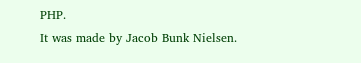PHP.
It was made by Jacob Bunk Nielsen.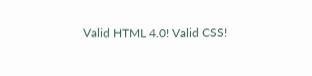Valid HTML 4.0! Valid CSS!